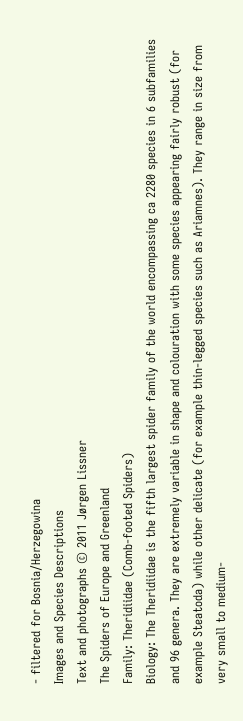- filtered for Bosnia/Herzegowina
Images and Species Descriptions
Text and photographs © 2011 Jørgen Lissner
The Spiders of Europe and Greenland
Family: Theridiidae (Comb-footed Spiders)
Biology: The Theridiidae is the fifth largest spider family of the world encompassing ca 2280 species in 6 subfamilies and 96 genera. They are extremely variable in shape and colouration with some species appearing fairly robust (for example Steatoda) while other delicate (for example thin-legged species such as Ariamnes). They range in size from very small to medium-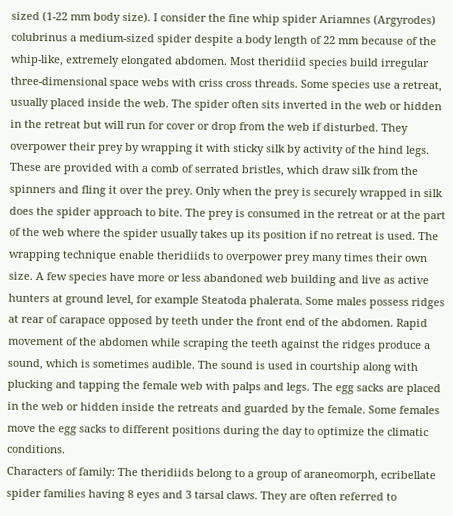sized (1-22 mm body size). I consider the fine whip spider Ariamnes (Argyrodes) colubrinus a medium-sized spider despite a body length of 22 mm because of the whip-like, extremely elongated abdomen. Most theridiid species build irregular three-dimensional space webs with criss cross threads. Some species use a retreat, usually placed inside the web. The spider often sits inverted in the web or hidden in the retreat but will run for cover or drop from the web if disturbed. They overpower their prey by wrapping it with sticky silk by activity of the hind legs. These are provided with a comb of serrated bristles, which draw silk from the spinners and fling it over the prey. Only when the prey is securely wrapped in silk does the spider approach to bite. The prey is consumed in the retreat or at the part of the web where the spider usually takes up its position if no retreat is used. The wrapping technique enable theridiids to overpower prey many times their own size. A few species have more or less abandoned web building and live as active hunters at ground level, for example Steatoda phalerata. Some males possess ridges at rear of carapace opposed by teeth under the front end of the abdomen. Rapid movement of the abdomen while scraping the teeth against the ridges produce a sound, which is sometimes audible. The sound is used in courtship along with plucking and tapping the female web with palps and legs. The egg sacks are placed in the web or hidden inside the retreats and guarded by the female. Some females move the egg sacks to different positions during the day to optimize the climatic conditions.
Characters of family: The theridiids belong to a group of araneomorph, ecribellate spider families having 8 eyes and 3 tarsal claws. They are often referred to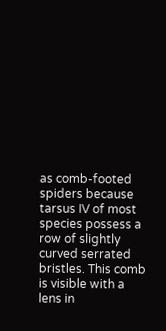as comb-footed spiders because tarsus IV of most species possess a row of slightly curved serrated bristles. This comb is visible with a lens in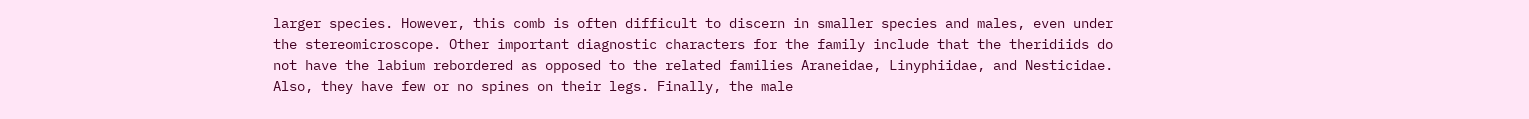larger species. However, this comb is often difficult to discern in smaller species and males, even under the stereomicroscope. Other important diagnostic characters for the family include that the theridiids do not have the labium rebordered as opposed to the related families Araneidae, Linyphiidae, and Nesticidae. Also, they have few or no spines on their legs. Finally, the male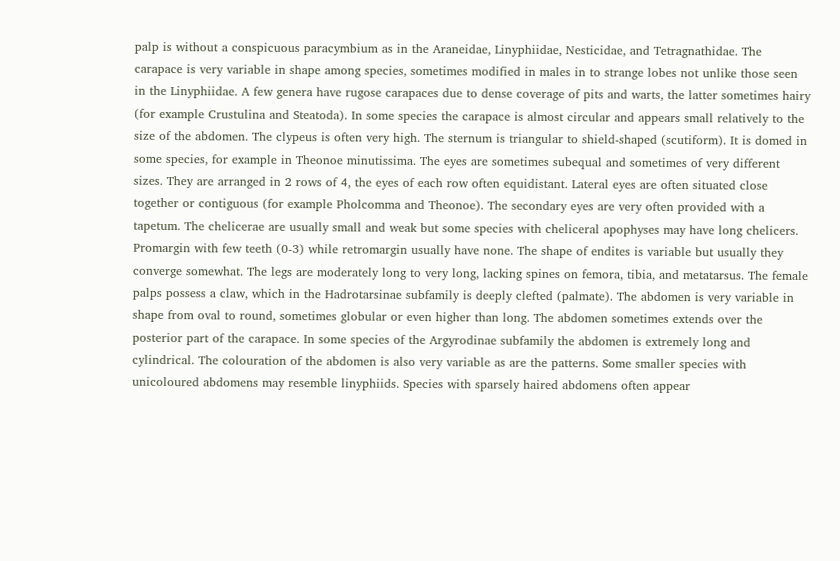palp is without a conspicuous paracymbium as in the Araneidae, Linyphiidae, Nesticidae, and Tetragnathidae. The carapace is very variable in shape among species, sometimes modified in males in to strange lobes not unlike those seen in the Linyphiidae. A few genera have rugose carapaces due to dense coverage of pits and warts, the latter sometimes hairy (for example Crustulina and Steatoda). In some species the carapace is almost circular and appears small relatively to the size of the abdomen. The clypeus is often very high. The sternum is triangular to shield-shaped (scutiform). It is domed in some species, for example in Theonoe minutissima. The eyes are sometimes subequal and sometimes of very different sizes. They are arranged in 2 rows of 4, the eyes of each row often equidistant. Lateral eyes are often situated close together or contiguous (for example Pholcomma and Theonoe). The secondary eyes are very often provided with a tapetum. The chelicerae are usually small and weak but some species with cheliceral apophyses may have long chelicers. Promargin with few teeth (0-3) while retromargin usually have none. The shape of endites is variable but usually they converge somewhat. The legs are moderately long to very long, lacking spines on femora, tibia, and metatarsus. The female palps possess a claw, which in the Hadrotarsinae subfamily is deeply clefted (palmate). The abdomen is very variable in shape from oval to round, sometimes globular or even higher than long. The abdomen sometimes extends over the posterior part of the carapace. In some species of the Argyrodinae subfamily the abdomen is extremely long and cylindrical. The colouration of the abdomen is also very variable as are the patterns. Some smaller species with unicoloured abdomens may resemble linyphiids. Species with sparsely haired abdomens often appear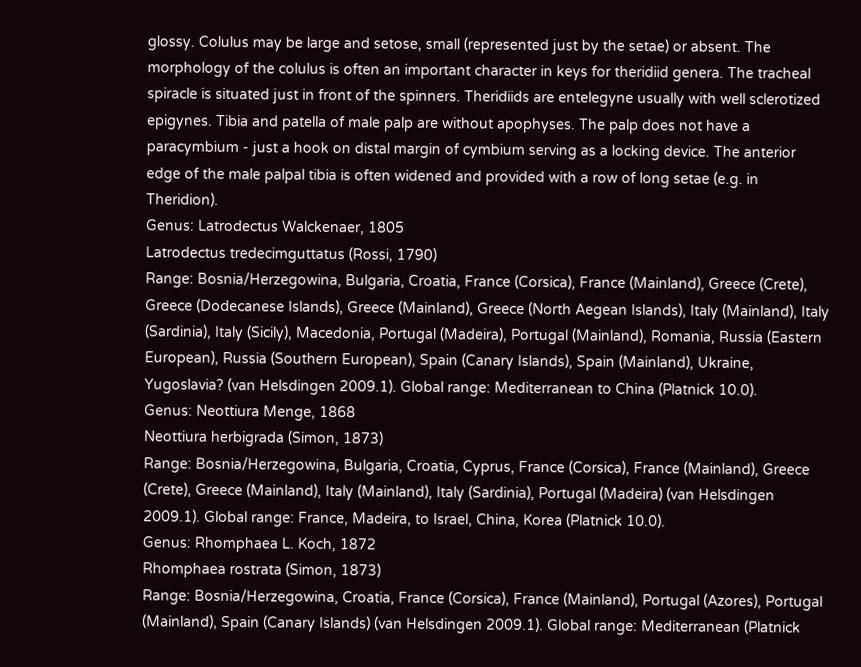glossy. Colulus may be large and setose, small (represented just by the setae) or absent. The morphology of the colulus is often an important character in keys for theridiid genera. The tracheal spiracle is situated just in front of the spinners. Theridiids are entelegyne usually with well sclerotized epigynes. Tibia and patella of male palp are without apophyses. The palp does not have a paracymbium - just a hook on distal margin of cymbium serving as a locking device. The anterior edge of the male palpal tibia is often widened and provided with a row of long setae (e.g. in Theridion).
Genus: Latrodectus Walckenaer, 1805
Latrodectus tredecimguttatus (Rossi, 1790)
Range: Bosnia/Herzegowina, Bulgaria, Croatia, France (Corsica), France (Mainland), Greece (Crete), Greece (Dodecanese Islands), Greece (Mainland), Greece (North Aegean Islands), Italy (Mainland), Italy (Sardinia), Italy (Sicily), Macedonia, Portugal (Madeira), Portugal (Mainland), Romania, Russia (Eastern European), Russia (Southern European), Spain (Canary Islands), Spain (Mainland), Ukraine, Yugoslavia? (van Helsdingen 2009.1). Global range: Mediterranean to China (Platnick 10.0).
Genus: Neottiura Menge, 1868
Neottiura herbigrada (Simon, 1873)
Range: Bosnia/Herzegowina, Bulgaria, Croatia, Cyprus, France (Corsica), France (Mainland), Greece (Crete), Greece (Mainland), Italy (Mainland), Italy (Sardinia), Portugal (Madeira) (van Helsdingen 2009.1). Global range: France, Madeira, to Israel, China, Korea (Platnick 10.0).
Genus: Rhomphaea L. Koch, 1872
Rhomphaea rostrata (Simon, 1873)
Range: Bosnia/Herzegowina, Croatia, France (Corsica), France (Mainland), Portugal (Azores), Portugal (Mainland), Spain (Canary Islands) (van Helsdingen 2009.1). Global range: Mediterranean (Platnick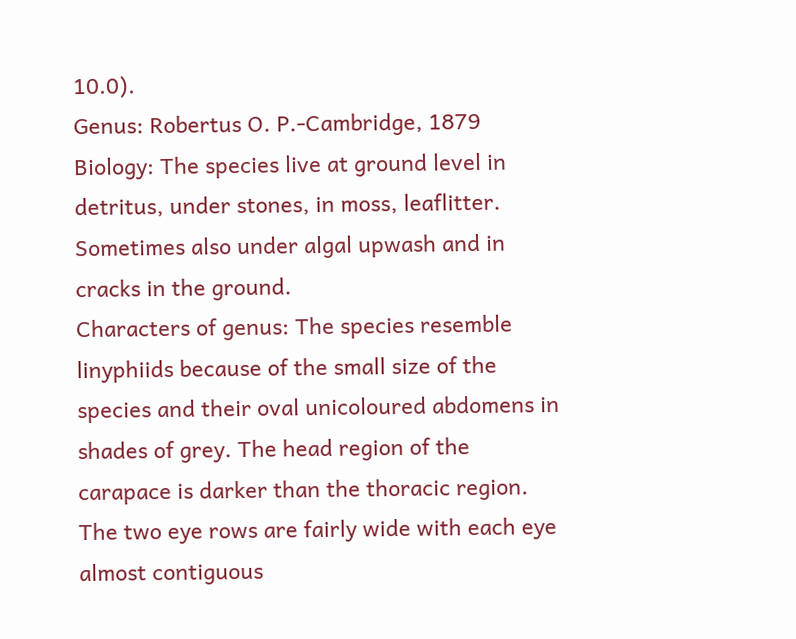10.0).
Genus: Robertus O. P.-Cambridge, 1879
Biology: The species live at ground level in detritus, under stones, in moss, leaflitter. Sometimes also under algal upwash and in cracks in the ground.
Characters of genus: The species resemble linyphiids because of the small size of the species and their oval unicoloured abdomens in shades of grey. The head region of the carapace is darker than the thoracic region. The two eye rows are fairly wide with each eye almost contiguous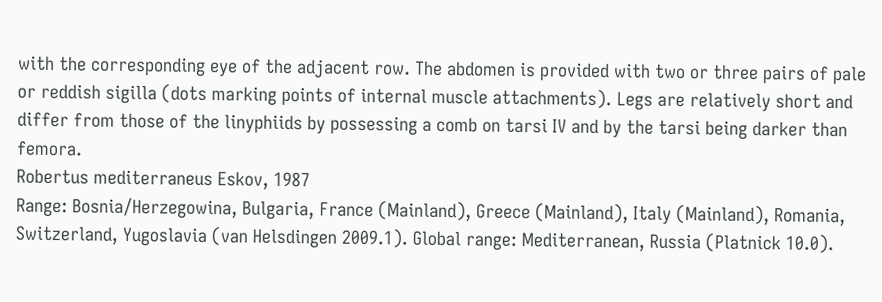with the corresponding eye of the adjacent row. The abdomen is provided with two or three pairs of pale or reddish sigilla (dots marking points of internal muscle attachments). Legs are relatively short and differ from those of the linyphiids by possessing a comb on tarsi IV and by the tarsi being darker than femora.
Robertus mediterraneus Eskov, 1987
Range: Bosnia/Herzegowina, Bulgaria, France (Mainland), Greece (Mainland), Italy (Mainland), Romania, Switzerland, Yugoslavia (van Helsdingen 2009.1). Global range: Mediterranean, Russia (Platnick 10.0).